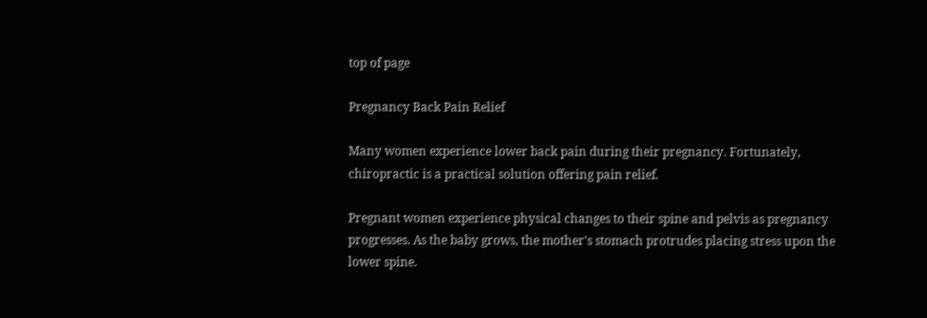top of page

Pregnancy Back Pain Relief

Many women experience lower back pain during their pregnancy. Fortunately, chiropractic is a practical solution offering pain relief.

Pregnant women experience physical changes to their spine and pelvis as pregnancy progresses. As the baby grows, the mother's stomach protrudes placing stress upon the lower spine.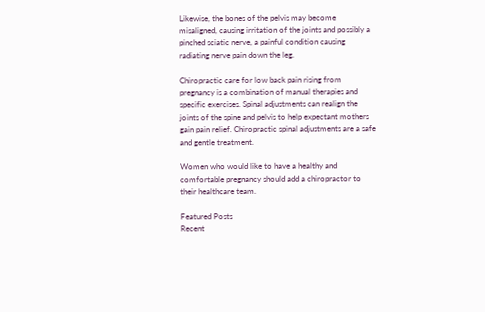Likewise, the bones of the pelvis may become misaligned, causing irritation of the joints and possibly a pinched sciatic nerve, a painful condition causing radiating nerve pain down the leg.

Chiropractic care for low back pain rising from pregnancy is a combination of manual therapies and specific exercises. Spinal adjustments can realign the joints of the spine and pelvis to help expectant mothers gain pain relief. Chiropractic spinal adjustments are a safe and gentle treatment.

Women who would like to have a healthy and comfortable pregnancy should add a chiropractor to their healthcare team.

Featured Posts
Recent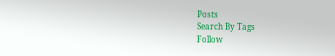Posts
Search By Tags
Follow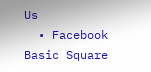Us
  • Facebook Basic Square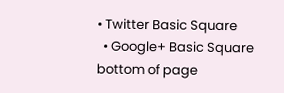• Twitter Basic Square
  • Google+ Basic Square
bottom of page